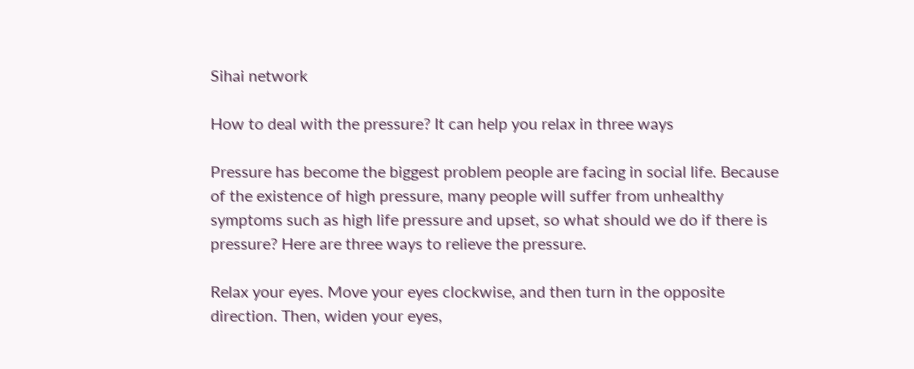Sihai network

How to deal with the pressure? It can help you relax in three ways

Pressure has become the biggest problem people are facing in social life. Because of the existence of high pressure, many people will suffer from unhealthy symptoms such as high life pressure and upset, so what should we do if there is pressure? Here are three ways to relieve the pressure.

Relax your eyes. Move your eyes clockwise, and then turn in the opposite direction. Then, widen your eyes,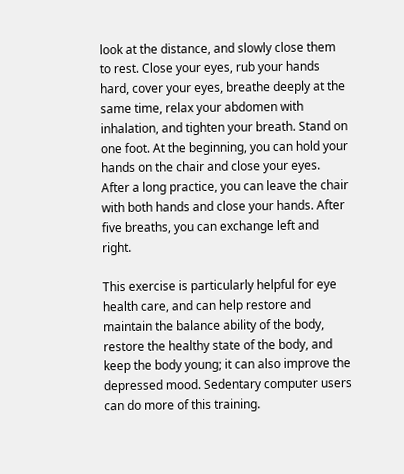look at the distance, and slowly close them to rest. Close your eyes, rub your hands hard, cover your eyes, breathe deeply at the same time, relax your abdomen with inhalation, and tighten your breath. Stand on one foot. At the beginning, you can hold your hands on the chair and close your eyes. After a long practice, you can leave the chair with both hands and close your hands. After five breaths, you can exchange left and right.

This exercise is particularly helpful for eye health care, and can help restore and maintain the balance ability of the body, restore the healthy state of the body, and keep the body young; it can also improve the depressed mood. Sedentary computer users can do more of this training.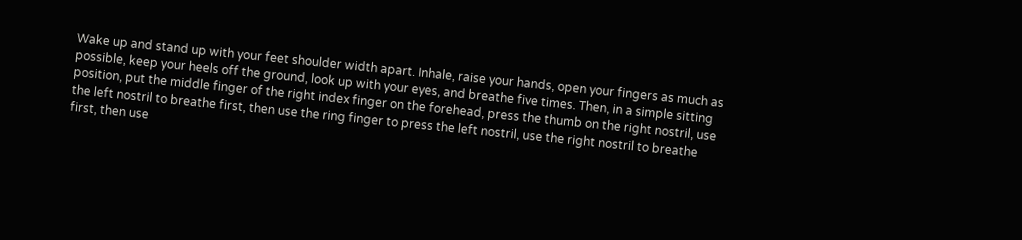Wake up and stand up with your feet shoulder width apart. Inhale, raise your hands, open your fingers as much as possible, keep your heels off the ground, look up with your eyes, and breathe five times. Then, in a simple sitting position, put the middle finger of the right index finger on the forehead, press the thumb on the right nostril, use the left nostril to breathe first, then use the ring finger to press the left nostril, use the right nostril to breathe first, then use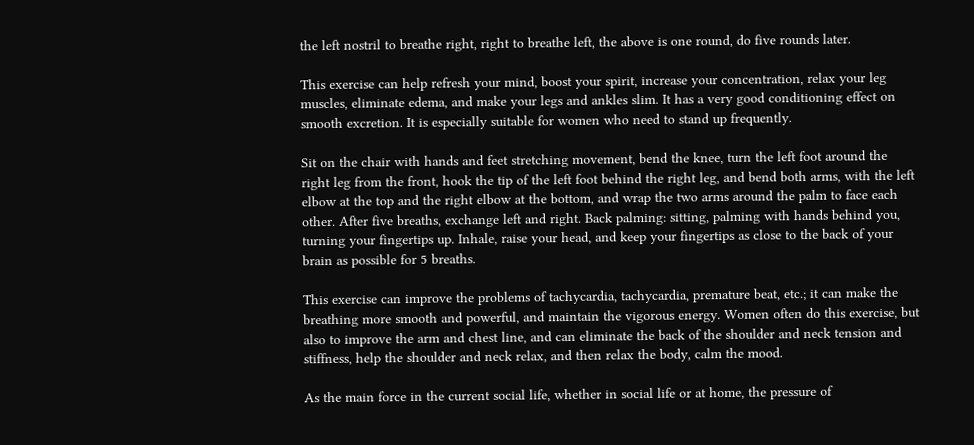the left nostril to breathe right, right to breathe left, the above is one round, do five rounds later.

This exercise can help refresh your mind, boost your spirit, increase your concentration, relax your leg muscles, eliminate edema, and make your legs and ankles slim. It has a very good conditioning effect on smooth excretion. It is especially suitable for women who need to stand up frequently.

Sit on the chair with hands and feet stretching movement, bend the knee, turn the left foot around the right leg from the front, hook the tip of the left foot behind the right leg, and bend both arms, with the left elbow at the top and the right elbow at the bottom, and wrap the two arms around the palm to face each other. After five breaths, exchange left and right. Back palming: sitting, palming with hands behind you, turning your fingertips up. Inhale, raise your head, and keep your fingertips as close to the back of your brain as possible for 5 breaths.

This exercise can improve the problems of tachycardia, tachycardia, premature beat, etc.; it can make the breathing more smooth and powerful, and maintain the vigorous energy. Women often do this exercise, but also to improve the arm and chest line, and can eliminate the back of the shoulder and neck tension and stiffness, help the shoulder and neck relax, and then relax the body, calm the mood.

As the main force in the current social life, whether in social life or at home, the pressure of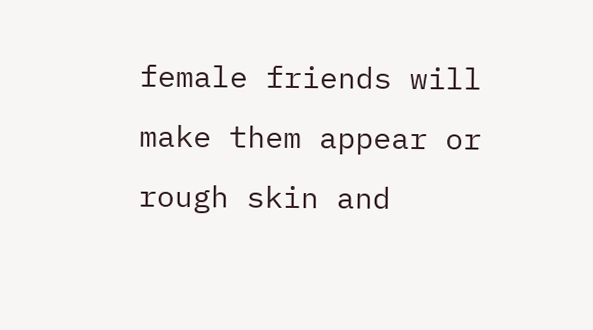female friends will make them appear or rough skin and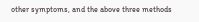other symptoms, and the above three methods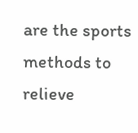are the sports methods to relieve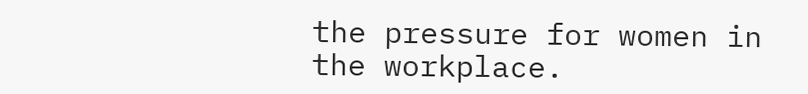the pressure for women in the workplace.